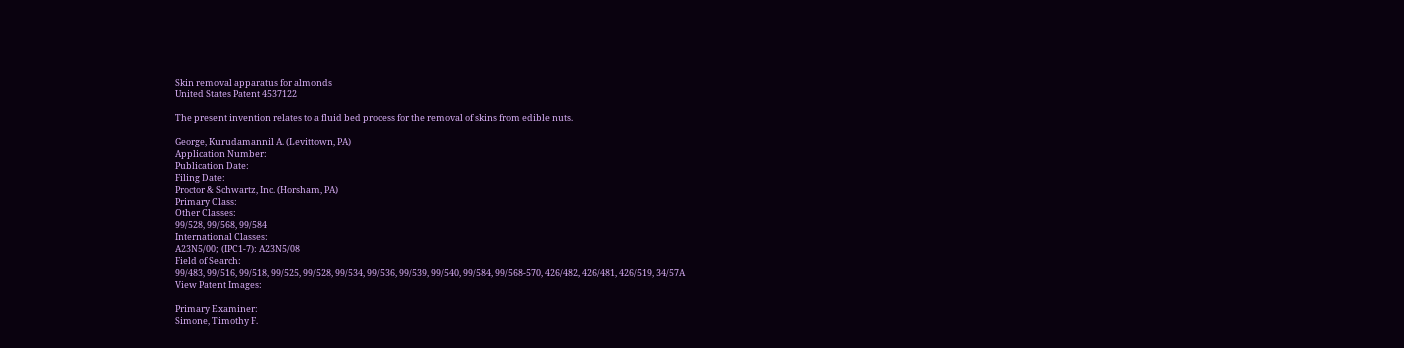Skin removal apparatus for almonds
United States Patent 4537122

The present invention relates to a fluid bed process for the removal of skins from edible nuts.

George, Kurudamannil A. (Levittown, PA)
Application Number:
Publication Date:
Filing Date:
Proctor & Schwartz, Inc. (Horsham, PA)
Primary Class:
Other Classes:
99/528, 99/568, 99/584
International Classes:
A23N5/00; (IPC1-7): A23N5/08
Field of Search:
99/483, 99/516, 99/518, 99/525, 99/528, 99/534, 99/536, 99/539, 99/540, 99/584, 99/568-570, 426/482, 426/481, 426/519, 34/57A
View Patent Images:

Primary Examiner:
Simone, Timothy F.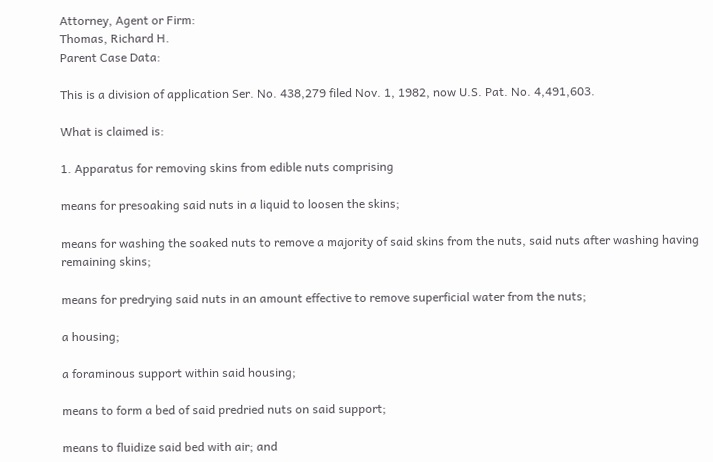Attorney, Agent or Firm:
Thomas, Richard H.
Parent Case Data:

This is a division of application Ser. No. 438,279 filed Nov. 1, 1982, now U.S. Pat. No. 4,491,603.

What is claimed is:

1. Apparatus for removing skins from edible nuts comprising

means for presoaking said nuts in a liquid to loosen the skins;

means for washing the soaked nuts to remove a majority of said skins from the nuts, said nuts after washing having remaining skins;

means for predrying said nuts in an amount effective to remove superficial water from the nuts;

a housing;

a foraminous support within said housing;

means to form a bed of said predried nuts on said support;

means to fluidize said bed with air; and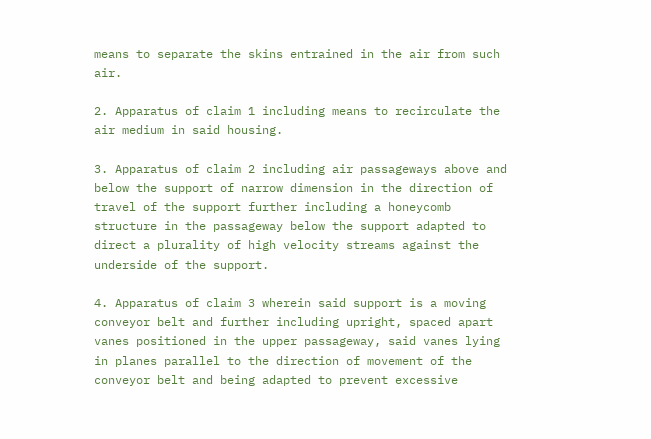means to separate the skins entrained in the air from such air.

2. Apparatus of claim 1 including means to recirculate the air medium in said housing.

3. Apparatus of claim 2 including air passageways above and below the support of narrow dimension in the direction of travel of the support further including a honeycomb structure in the passageway below the support adapted to direct a plurality of high velocity streams against the underside of the support.

4. Apparatus of claim 3 wherein said support is a moving conveyor belt and further including upright, spaced apart vanes positioned in the upper passageway, said vanes lying in planes parallel to the direction of movement of the conveyor belt and being adapted to prevent excessive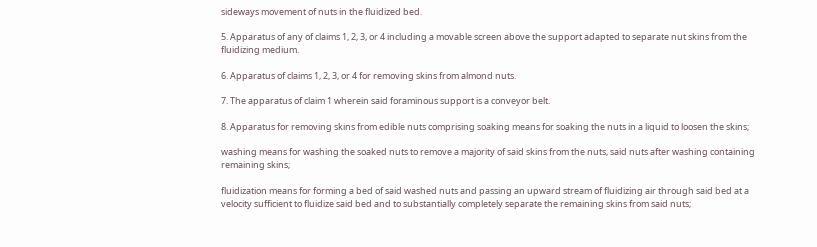sideways movement of nuts in the fluidized bed.

5. Apparatus of any of claims 1, 2, 3, or 4 including a movable screen above the support adapted to separate nut skins from the fluidizing medium.

6. Apparatus of claims 1, 2, 3, or 4 for removing skins from almond nuts.

7. The apparatus of claim 1 wherein said foraminous support is a conveyor belt.

8. Apparatus for removing skins from edible nuts comprising soaking means for soaking the nuts in a liquid to loosen the skins;

washing means for washing the soaked nuts to remove a majority of said skins from the nuts, said nuts after washing containing remaining skins;

fluidization means for forming a bed of said washed nuts and passing an upward stream of fluidizing air through said bed at a velocity sufficient to fluidize said bed and to substantially completely separate the remaining skins from said nuts;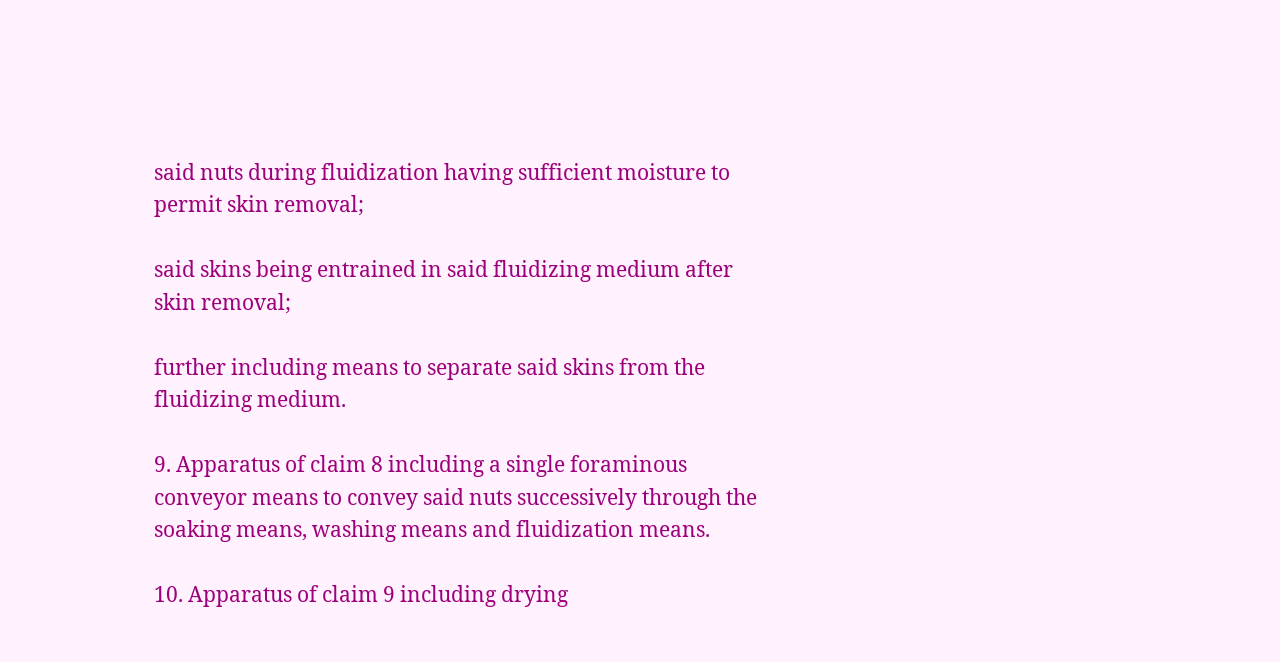said nuts during fluidization having sufficient moisture to permit skin removal;

said skins being entrained in said fluidizing medium after skin removal;

further including means to separate said skins from the fluidizing medium.

9. Apparatus of claim 8 including a single foraminous conveyor means to convey said nuts successively through the soaking means, washing means and fluidization means.

10. Apparatus of claim 9 including drying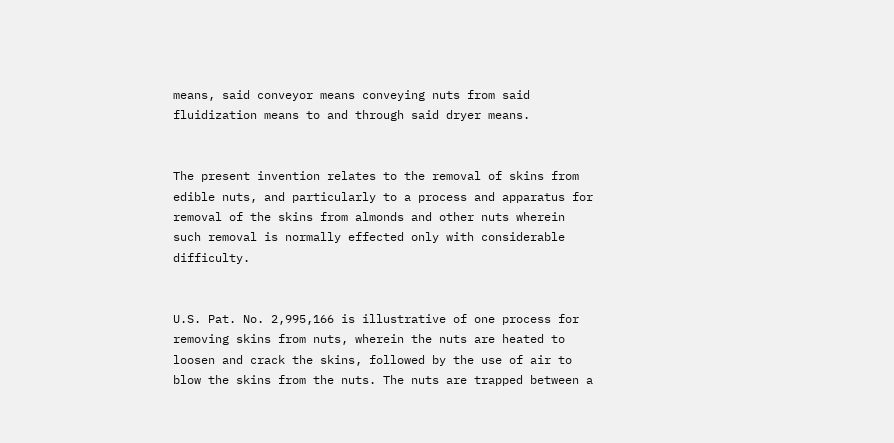means, said conveyor means conveying nuts from said fluidization means to and through said dryer means.


The present invention relates to the removal of skins from edible nuts, and particularly to a process and apparatus for removal of the skins from almonds and other nuts wherein such removal is normally effected only with considerable difficulty.


U.S. Pat. No. 2,995,166 is illustrative of one process for removing skins from nuts, wherein the nuts are heated to loosen and crack the skins, followed by the use of air to blow the skins from the nuts. The nuts are trapped between a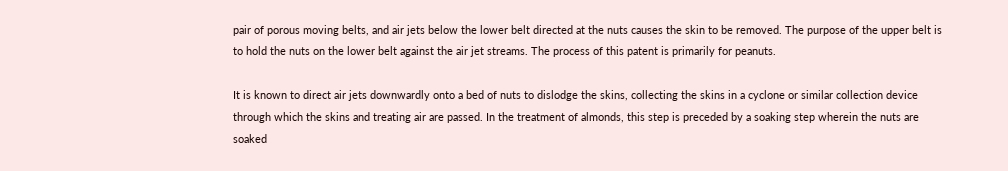pair of porous moving belts, and air jets below the lower belt directed at the nuts causes the skin to be removed. The purpose of the upper belt is to hold the nuts on the lower belt against the air jet streams. The process of this patent is primarily for peanuts.

It is known to direct air jets downwardly onto a bed of nuts to dislodge the skins, collecting the skins in a cyclone or similar collection device through which the skins and treating air are passed. In the treatment of almonds, this step is preceded by a soaking step wherein the nuts are soaked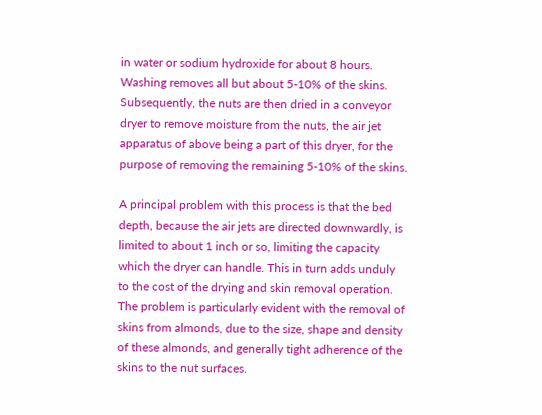in water or sodium hydroxide for about 8 hours. Washing removes all but about 5-10% of the skins. Subsequently, the nuts are then dried in a conveyor dryer to remove moisture from the nuts, the air jet apparatus of above being a part of this dryer, for the purpose of removing the remaining 5-10% of the skins.

A principal problem with this process is that the bed depth, because the air jets are directed downwardly, is limited to about 1 inch or so, limiting the capacity which the dryer can handle. This in turn adds unduly to the cost of the drying and skin removal operation. The problem is particularly evident with the removal of skins from almonds, due to the size, shape and density of these almonds, and generally tight adherence of the skins to the nut surfaces.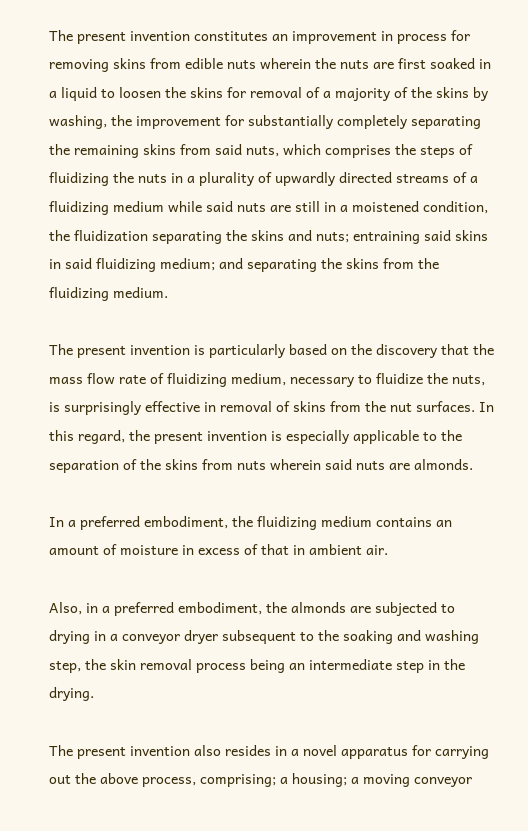The present invention constitutes an improvement in process for removing skins from edible nuts wherein the nuts are first soaked in a liquid to loosen the skins for removal of a majority of the skins by washing, the improvement for substantially completely separating the remaining skins from said nuts, which comprises the steps of fluidizing the nuts in a plurality of upwardly directed streams of a fluidizing medium while said nuts are still in a moistened condition, the fluidization separating the skins and nuts; entraining said skins in said fluidizing medium; and separating the skins from the fluidizing medium.

The present invention is particularly based on the discovery that the mass flow rate of fluidizing medium, necessary to fluidize the nuts, is surprisingly effective in removal of skins from the nut surfaces. In this regard, the present invention is especially applicable to the separation of the skins from nuts wherein said nuts are almonds.

In a preferred embodiment, the fluidizing medium contains an amount of moisture in excess of that in ambient air.

Also, in a preferred embodiment, the almonds are subjected to drying in a conveyor dryer subsequent to the soaking and washing step, the skin removal process being an intermediate step in the drying.

The present invention also resides in a novel apparatus for carrying out the above process, comprising; a housing; a moving conveyor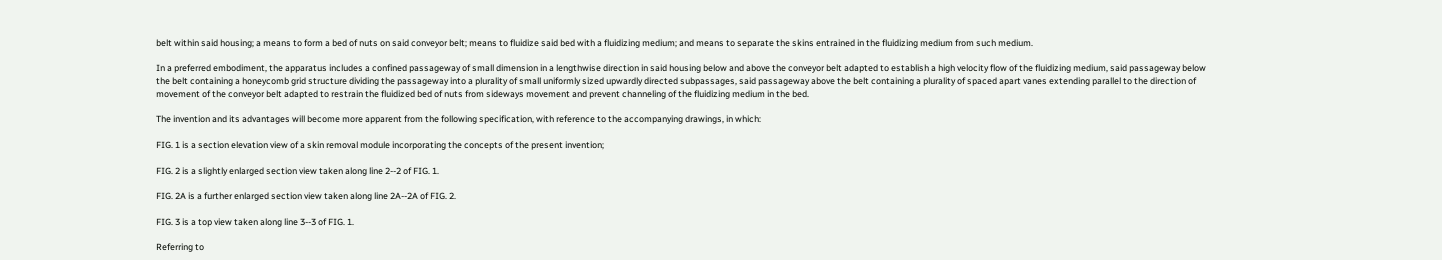belt within said housing; a means to form a bed of nuts on said conveyor belt; means to fluidize said bed with a fluidizing medium; and means to separate the skins entrained in the fluidizing medium from such medium.

In a preferred embodiment, the apparatus includes a confined passageway of small dimension in a lengthwise direction in said housing below and above the conveyor belt adapted to establish a high velocity flow of the fluidizing medium, said passageway below the belt containing a honeycomb grid structure dividing the passageway into a plurality of small uniformly sized upwardly directed subpassages, said passageway above the belt containing a plurality of spaced apart vanes extending parallel to the direction of movement of the conveyor belt adapted to restrain the fluidized bed of nuts from sideways movement and prevent channeling of the fluidizing medium in the bed.

The invention and its advantages will become more apparent from the following specification, with reference to the accompanying drawings, in which:

FIG. 1 is a section elevation view of a skin removal module incorporating the concepts of the present invention;

FIG. 2 is a slightly enlarged section view taken along line 2--2 of FIG. 1.

FIG. 2A is a further enlarged section view taken along line 2A--2A of FIG. 2.

FIG. 3 is a top view taken along line 3--3 of FIG. 1.

Referring to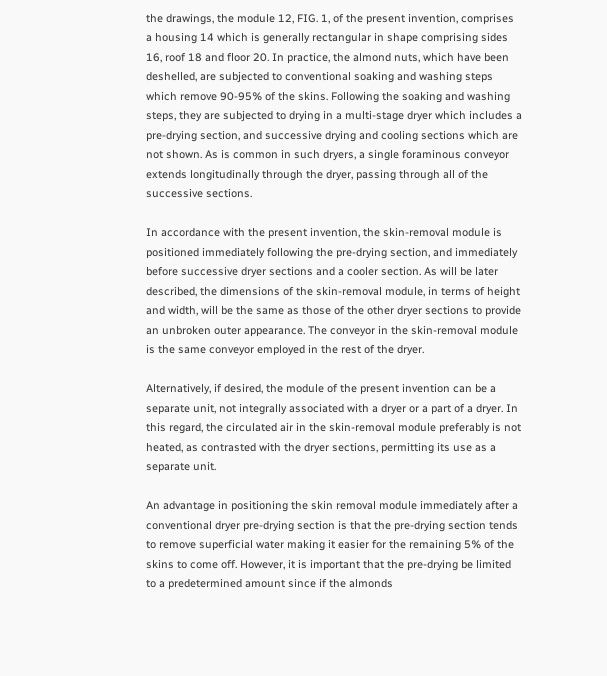the drawings, the module 12, FIG. 1, of the present invention, comprises a housing 14 which is generally rectangular in shape comprising sides 16, roof 18 and floor 20. In practice, the almond nuts, which have been deshelled, are subjected to conventional soaking and washing steps which remove 90-95% of the skins. Following the soaking and washing steps, they are subjected to drying in a multi-stage dryer which includes a pre-drying section, and successive drying and cooling sections which are not shown. As is common in such dryers, a single foraminous conveyor extends longitudinally through the dryer, passing through all of the successive sections.

In accordance with the present invention, the skin-removal module is positioned immediately following the pre-drying section, and immediately before successive dryer sections and a cooler section. As will be later described, the dimensions of the skin-removal module, in terms of height and width, will be the same as those of the other dryer sections to provide an unbroken outer appearance. The conveyor in the skin-removal module is the same conveyor employed in the rest of the dryer.

Alternatively, if desired, the module of the present invention can be a separate unit, not integrally associated with a dryer or a part of a dryer. In this regard, the circulated air in the skin-removal module preferably is not heated, as contrasted with the dryer sections, permitting its use as a separate unit.

An advantage in positioning the skin removal module immediately after a conventional dryer pre-drying section is that the pre-drying section tends to remove superficial water making it easier for the remaining 5% of the skins to come off. However, it is important that the pre-drying be limited to a predetermined amount since if the almonds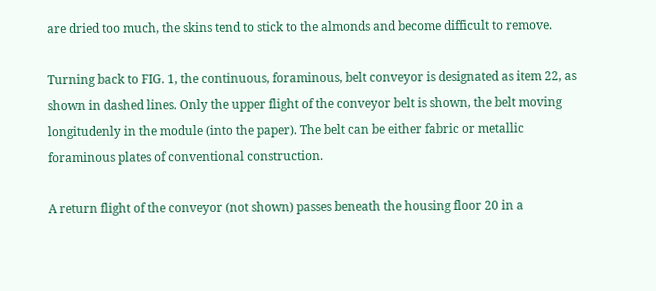are dried too much, the skins tend to stick to the almonds and become difficult to remove.

Turning back to FIG. 1, the continuous, foraminous, belt conveyor is designated as item 22, as shown in dashed lines. Only the upper flight of the conveyor belt is shown, the belt moving longitudenly in the module (into the paper). The belt can be either fabric or metallic foraminous plates of conventional construction.

A return flight of the conveyor (not shown) passes beneath the housing floor 20 in a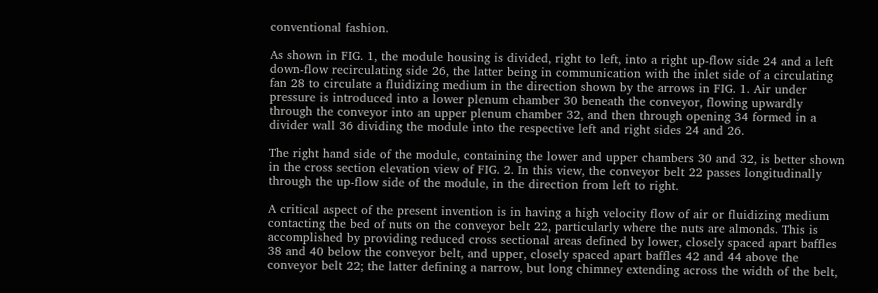conventional fashion.

As shown in FIG. 1, the module housing is divided, right to left, into a right up-flow side 24 and a left down-flow recirculating side 26, the latter being in communication with the inlet side of a circulating fan 28 to circulate a fluidizing medium in the direction shown by the arrows in FIG. 1. Air under pressure is introduced into a lower plenum chamber 30 beneath the conveyor, flowing upwardly through the conveyor into an upper plenum chamber 32, and then through opening 34 formed in a divider wall 36 dividing the module into the respective left and right sides 24 and 26.

The right hand side of the module, containing the lower and upper chambers 30 and 32, is better shown in the cross section elevation view of FIG. 2. In this view, the conveyor belt 22 passes longitudinally through the up-flow side of the module, in the direction from left to right.

A critical aspect of the present invention is in having a high velocity flow of air or fluidizing medium contacting the bed of nuts on the conveyor belt 22, particularly where the nuts are almonds. This is accomplished by providing reduced cross sectional areas defined by lower, closely spaced apart baffles 38 and 40 below the conveyor belt, and upper, closely spaced apart baffles 42 and 44 above the conveyor belt 22; the latter defining a narrow, but long chimney extending across the width of the belt,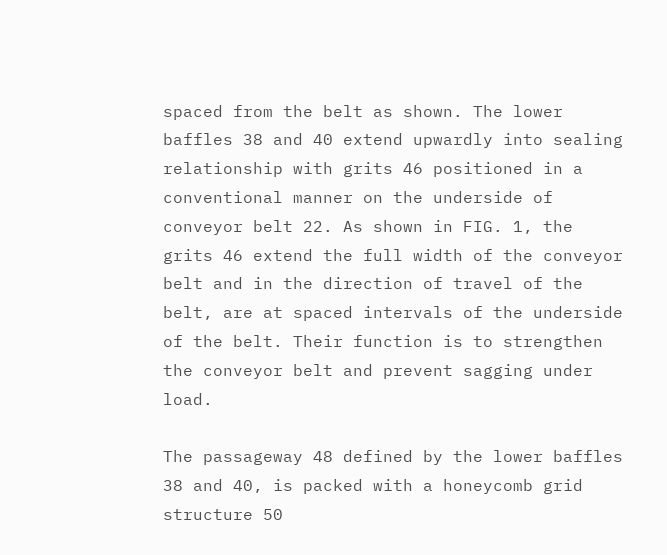spaced from the belt as shown. The lower baffles 38 and 40 extend upwardly into sealing relationship with grits 46 positioned in a conventional manner on the underside of conveyor belt 22. As shown in FIG. 1, the grits 46 extend the full width of the conveyor belt and in the direction of travel of the belt, are at spaced intervals of the underside of the belt. Their function is to strengthen the conveyor belt and prevent sagging under load.

The passageway 48 defined by the lower baffles 38 and 40, is packed with a honeycomb grid structure 50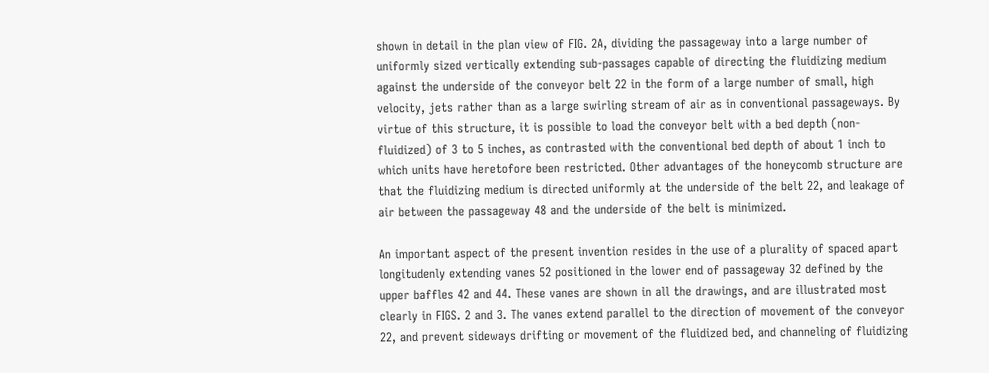shown in detail in the plan view of FIG. 2A, dividing the passageway into a large number of uniformly sized vertically extending sub-passages capable of directing the fluidizing medium against the underside of the conveyor belt 22 in the form of a large number of small, high velocity, jets rather than as a large swirling stream of air as in conventional passageways. By virtue of this structure, it is possible to load the conveyor belt with a bed depth (non-fluidized) of 3 to 5 inches, as contrasted with the conventional bed depth of about 1 inch to which units have heretofore been restricted. Other advantages of the honeycomb structure are that the fluidizing medium is directed uniformly at the underside of the belt 22, and leakage of air between the passageway 48 and the underside of the belt is minimized.

An important aspect of the present invention resides in the use of a plurality of spaced apart longitudenly extending vanes 52 positioned in the lower end of passageway 32 defined by the upper baffles 42 and 44. These vanes are shown in all the drawings, and are illustrated most clearly in FIGS. 2 and 3. The vanes extend parallel to the direction of movement of the conveyor 22, and prevent sideways drifting or movement of the fluidized bed, and channeling of fluidizing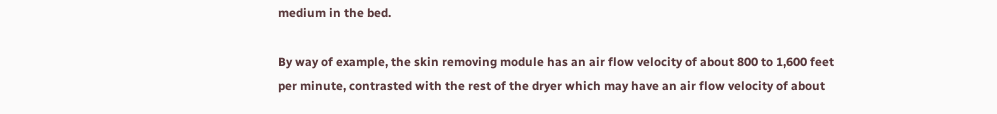medium in the bed.

By way of example, the skin removing module has an air flow velocity of about 800 to 1,600 feet per minute, contrasted with the rest of the dryer which may have an air flow velocity of about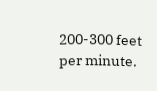200-300 feet per minute.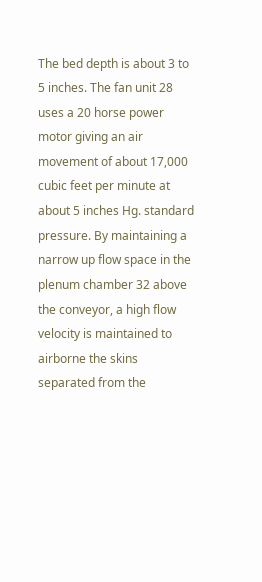The bed depth is about 3 to 5 inches. The fan unit 28 uses a 20 horse power motor giving an air movement of about 17,000 cubic feet per minute at about 5 inches Hg. standard pressure. By maintaining a narrow up flow space in the plenum chamber 32 above the conveyor, a high flow velocity is maintained to airborne the skins separated from the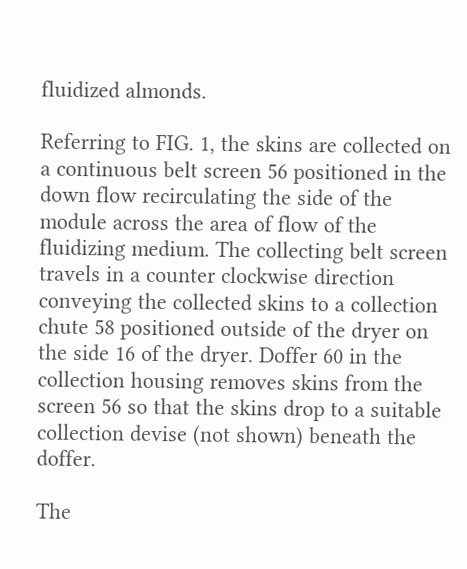fluidized almonds.

Referring to FIG. 1, the skins are collected on a continuous belt screen 56 positioned in the down flow recirculating the side of the module across the area of flow of the fluidizing medium. The collecting belt screen travels in a counter clockwise direction conveying the collected skins to a collection chute 58 positioned outside of the dryer on the side 16 of the dryer. Doffer 60 in the collection housing removes skins from the screen 56 so that the skins drop to a suitable collection devise (not shown) beneath the doffer.

The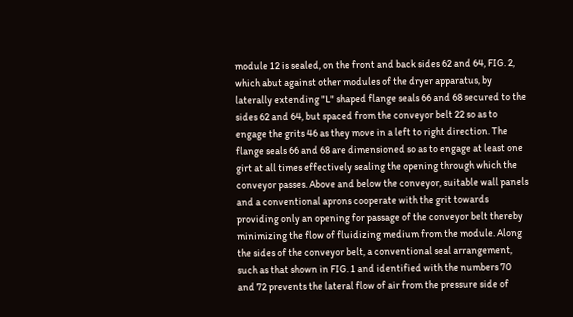module 12 is sealed, on the front and back sides 62 and 64, FIG. 2, which abut against other modules of the dryer apparatus, by laterally extending "L" shaped flange seals 66 and 68 secured to the sides 62 and 64, but spaced from the conveyor belt 22 so as to engage the grits 46 as they move in a left to right direction. The flange seals 66 and 68 are dimensioned so as to engage at least one girt at all times effectively sealing the opening through which the conveyor passes. Above and below the conveyor, suitable wall panels and a conventional aprons cooperate with the grit towards providing only an opening for passage of the conveyor belt thereby minimizing the flow of fluidizing medium from the module. Along the sides of the conveyor belt, a conventional seal arrangement, such as that shown in FIG. 1 and identified with the numbers 70 and 72 prevents the lateral flow of air from the pressure side of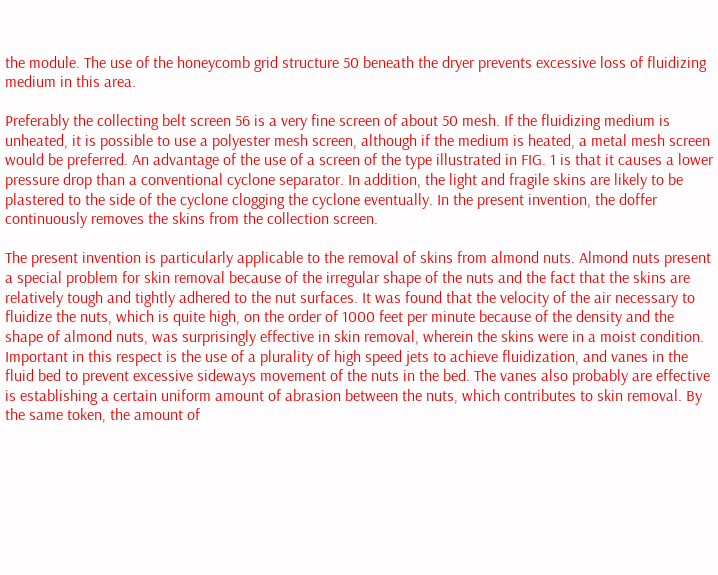the module. The use of the honeycomb grid structure 50 beneath the dryer prevents excessive loss of fluidizing medium in this area.

Preferably the collecting belt screen 56 is a very fine screen of about 50 mesh. If the fluidizing medium is unheated, it is possible to use a polyester mesh screen, although if the medium is heated, a metal mesh screen would be preferred. An advantage of the use of a screen of the type illustrated in FIG. 1 is that it causes a lower pressure drop than a conventional cyclone separator. In addition, the light and fragile skins are likely to be plastered to the side of the cyclone clogging the cyclone eventually. In the present invention, the doffer continuously removes the skins from the collection screen.

The present invention is particularly applicable to the removal of skins from almond nuts. Almond nuts present a special problem for skin removal because of the irregular shape of the nuts and the fact that the skins are relatively tough and tightly adhered to the nut surfaces. It was found that the velocity of the air necessary to fluidize the nuts, which is quite high, on the order of 1000 feet per minute because of the density and the shape of almond nuts, was surprisingly effective in skin removal, wherein the skins were in a moist condition. Important in this respect is the use of a plurality of high speed jets to achieve fluidization, and vanes in the fluid bed to prevent excessive sideways movement of the nuts in the bed. The vanes also probably are effective is establishing a certain uniform amount of abrasion between the nuts, which contributes to skin removal. By the same token, the amount of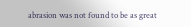abrasion was not found to be as great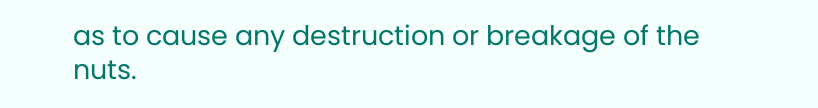as to cause any destruction or breakage of the nuts.